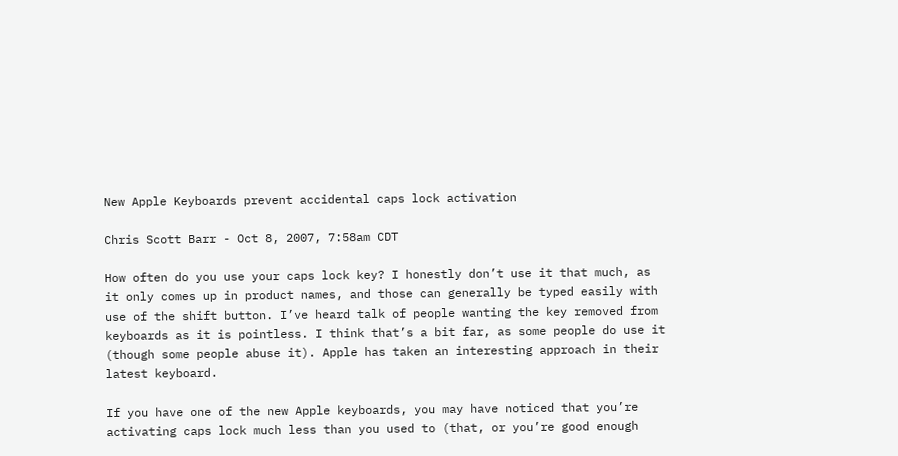New Apple Keyboards prevent accidental caps lock activation

Chris Scott Barr - Oct 8, 2007, 7:58am CDT

How often do you use your caps lock key? I honestly don’t use it that much, as it only comes up in product names, and those can generally be typed easily with use of the shift button. I’ve heard talk of people wanting the key removed from keyboards as it is pointless. I think that’s a bit far, as some people do use it (though some people abuse it). Apple has taken an interesting approach in their latest keyboard.

If you have one of the new Apple keyboards, you may have noticed that you’re activating caps lock much less than you used to (that, or you’re good enough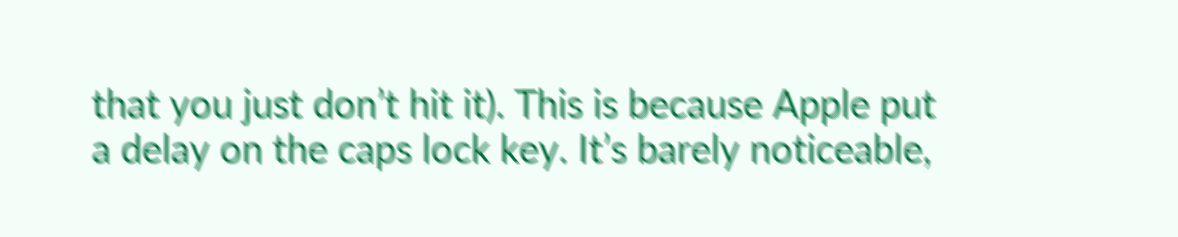that you just don’t hit it). This is because Apple put a delay on the caps lock key. It’s barely noticeable,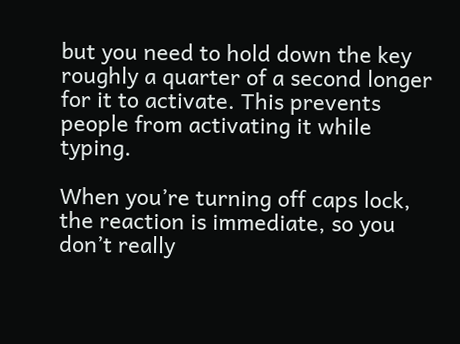but you need to hold down the key roughly a quarter of a second longer for it to activate. This prevents people from activating it while typing.

When you’re turning off caps lock, the reaction is immediate, so you don’t really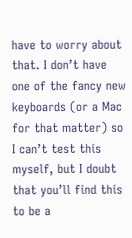have to worry about that. I don’t have one of the fancy new keyboards (or a Mac for that matter) so I can’t test this myself, but I doubt that you’ll find this to be a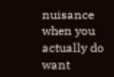nuisance when you actually do want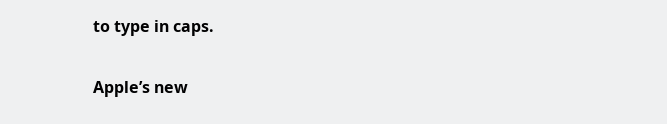to type in caps.

Apple’s new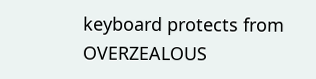keyboard protects from OVERZEALOUS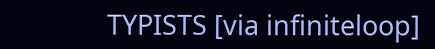TYPISTS [via infiniteloop]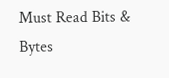Must Read Bits & Bytes